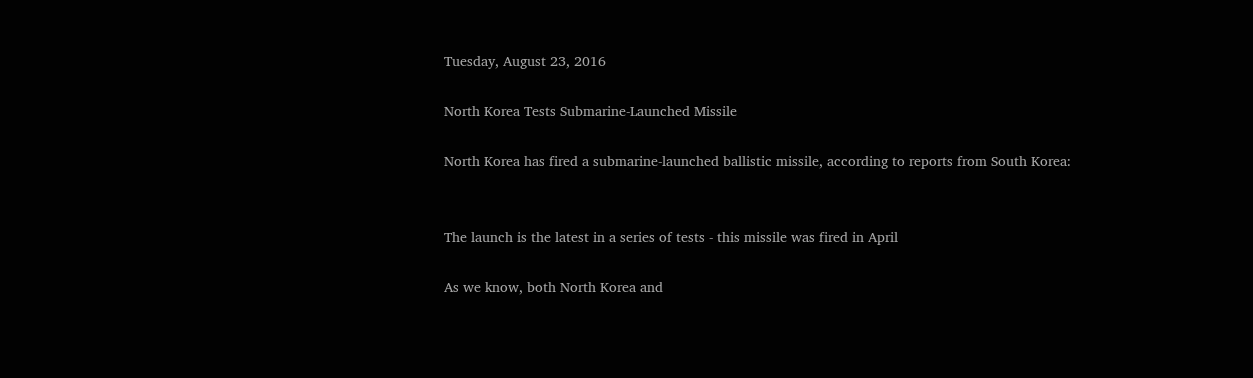Tuesday, August 23, 2016

North Korea Tests Submarine-Launched Missile

North Korea has fired a submarine-launched ballistic missile, according to reports from South Korea:


The launch is the latest in a series of tests - this missile was fired in April

As we know, both North Korea and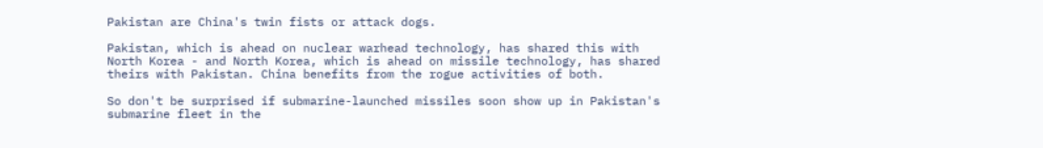Pakistan are China's twin fists or attack dogs.

Pakistan, which is ahead on nuclear warhead technology, has shared this with North Korea - and North Korea, which is ahead on missile technology, has shared theirs with Pakistan. China benefits from the rogue activities of both.

So don't be surprised if submarine-launched missiles soon show up in Pakistan's submarine fleet in the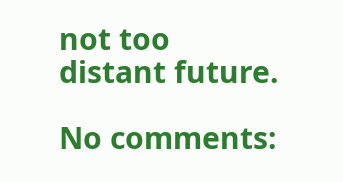not too distant future.

No comments: